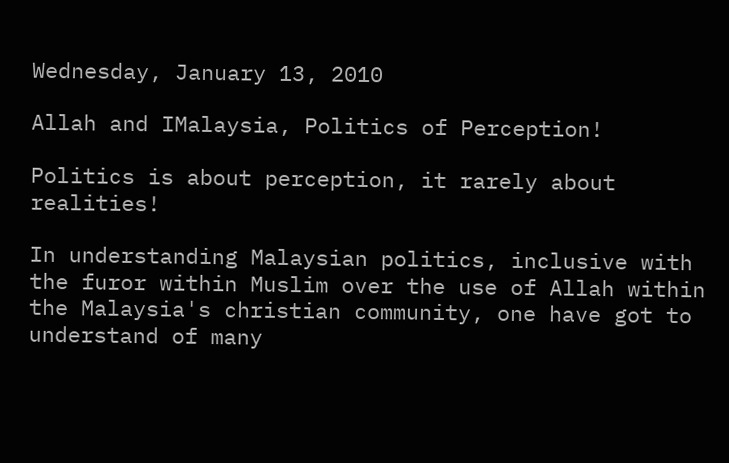Wednesday, January 13, 2010

Allah and IMalaysia, Politics of Perception!

Politics is about perception, it rarely about realities!

In understanding Malaysian politics, inclusive with the furor within Muslim over the use of Allah within the Malaysia's christian community, one have got to understand of many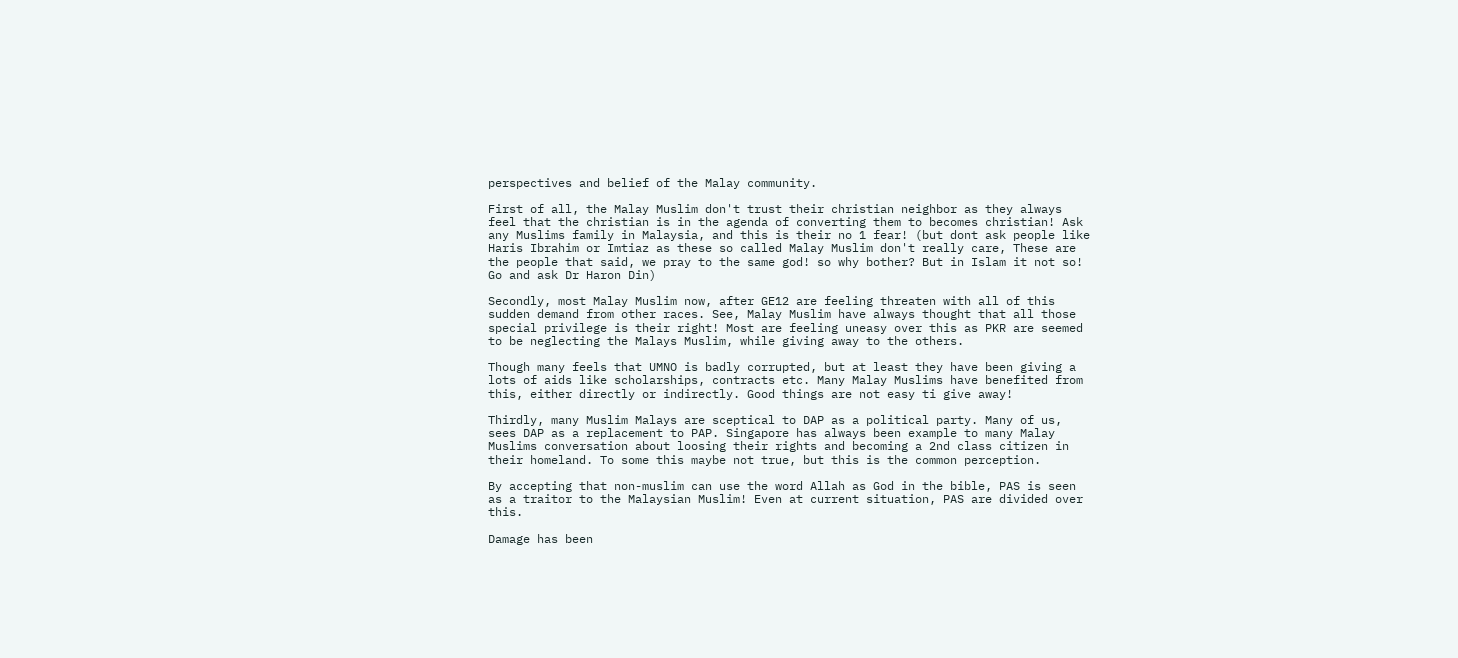perspectives and belief of the Malay community.

First of all, the Malay Muslim don't trust their christian neighbor as they always feel that the christian is in the agenda of converting them to becomes christian! Ask any Muslims family in Malaysia, and this is their no 1 fear! (but dont ask people like Haris Ibrahim or Imtiaz as these so called Malay Muslim don't really care, These are the people that said, we pray to the same god! so why bother? But in Islam it not so! Go and ask Dr Haron Din)

Secondly, most Malay Muslim now, after GE12 are feeling threaten with all of this sudden demand from other races. See, Malay Muslim have always thought that all those special privilege is their right! Most are feeling uneasy over this as PKR are seemed to be neglecting the Malays Muslim, while giving away to the others.

Though many feels that UMNO is badly corrupted, but at least they have been giving a lots of aids like scholarships, contracts etc. Many Malay Muslims have benefited from this, either directly or indirectly. Good things are not easy ti give away!

Thirdly, many Muslim Malays are sceptical to DAP as a political party. Many of us, sees DAP as a replacement to PAP. Singapore has always been example to many Malay Muslims conversation about loosing their rights and becoming a 2nd class citizen in their homeland. To some this maybe not true, but this is the common perception.

By accepting that non-muslim can use the word Allah as God in the bible, PAS is seen as a traitor to the Malaysian Muslim! Even at current situation, PAS are divided over this.

Damage has been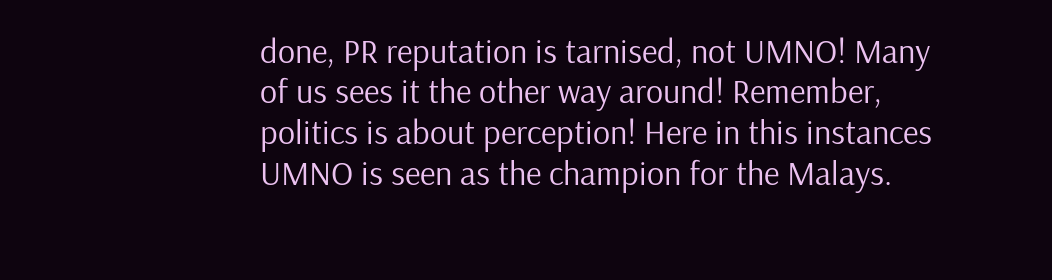done, PR reputation is tarnised, not UMNO! Many of us sees it the other way around! Remember, politics is about perception! Here in this instances UMNO is seen as the champion for the Malays.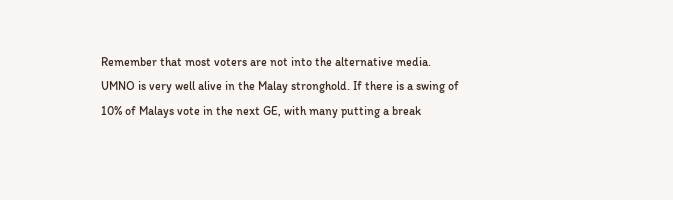Remember that most voters are not into the alternative media. UMNO is very well alive in the Malay stronghold. If there is a swing of 10% of Malays vote in the next GE, with many putting a break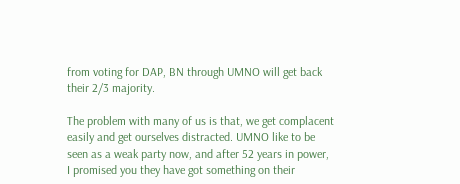from voting for DAP, BN through UMNO will get back their 2/3 majority.

The problem with many of us is that, we get complacent easily and get ourselves distracted. UMNO like to be seen as a weak party now, and after 52 years in power, I promised you they have got something on their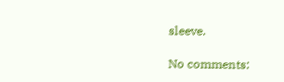sleeve.

No comments: